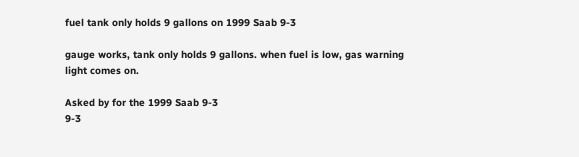fuel tank only holds 9 gallons on 1999 Saab 9-3

gauge works, tank only holds 9 gallons. when fuel is low, gas warning light comes on.

Asked by for the 1999 Saab 9-3
9-3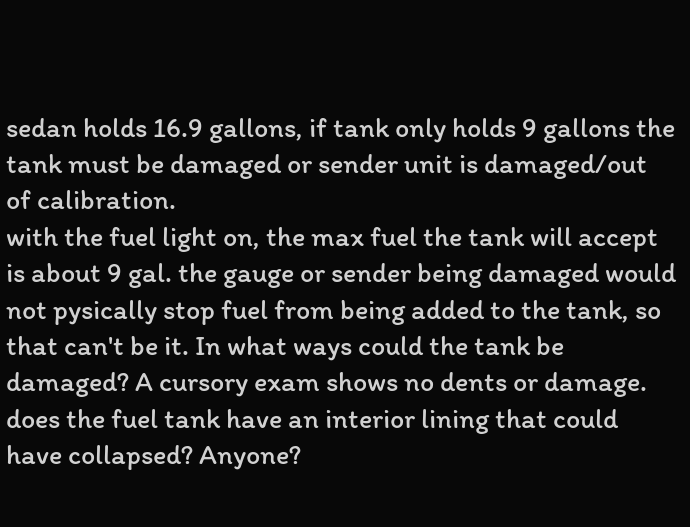sedan holds 16.9 gallons, if tank only holds 9 gallons the tank must be damaged or sender unit is damaged/out of calibration.
with the fuel light on, the max fuel the tank will accept is about 9 gal. the gauge or sender being damaged would not pysically stop fuel from being added to the tank, so that can't be it. In what ways could the tank be damaged? A cursory exam shows no dents or damage. does the fuel tank have an interior lining that could have collapsed? Anyone?